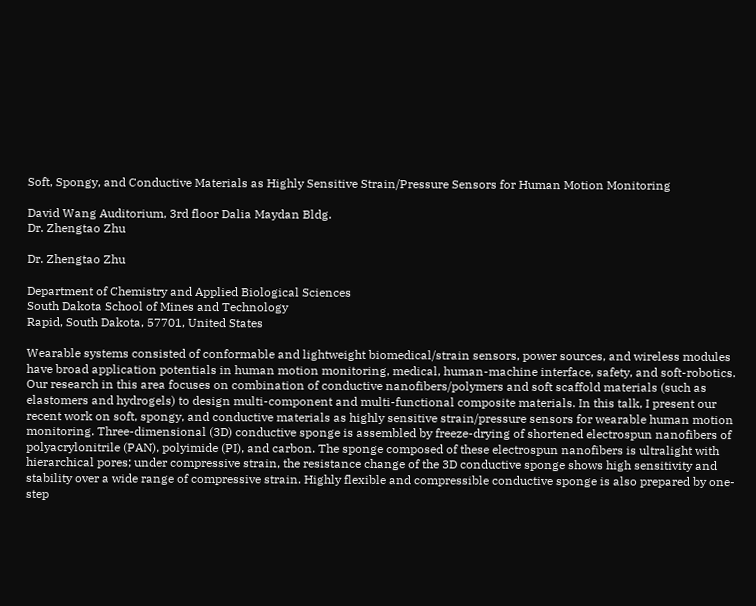Soft, Spongy, and Conductive Materials as Highly Sensitive Strain/Pressure Sensors for Human Motion Monitoring

David Wang Auditorium, 3rd floor Dalia Maydan Bldg.
Dr. Zhengtao Zhu

Dr. Zhengtao Zhu

Department of Chemistry and Applied Biological Sciences
South Dakota School of Mines and Technology
Rapid, South Dakota, 57701, United States

Wearable systems consisted of conformable and lightweight biomedical/strain sensors, power sources, and wireless modules have broad application potentials in human motion monitoring, medical, human-machine interface, safety, and soft-robotics. Our research in this area focuses on combination of conductive nanofibers/polymers and soft scaffold materials (such as elastomers and hydrogels) to design multi-component and multi-functional composite materials. In this talk, I present our recent work on soft, spongy, and conductive materials as highly sensitive strain/pressure sensors for wearable human motion monitoring. Three-dimensional (3D) conductive sponge is assembled by freeze-drying of shortened electrospun nanofibers of polyacrylonitrile (PAN), polyimide (PI), and carbon. The sponge composed of these electrospun nanofibers is ultralight with hierarchical pores; under compressive strain, the resistance change of the 3D conductive sponge shows high sensitivity and stability over a wide range of compressive strain. Highly flexible and compressible conductive sponge is also prepared by one-step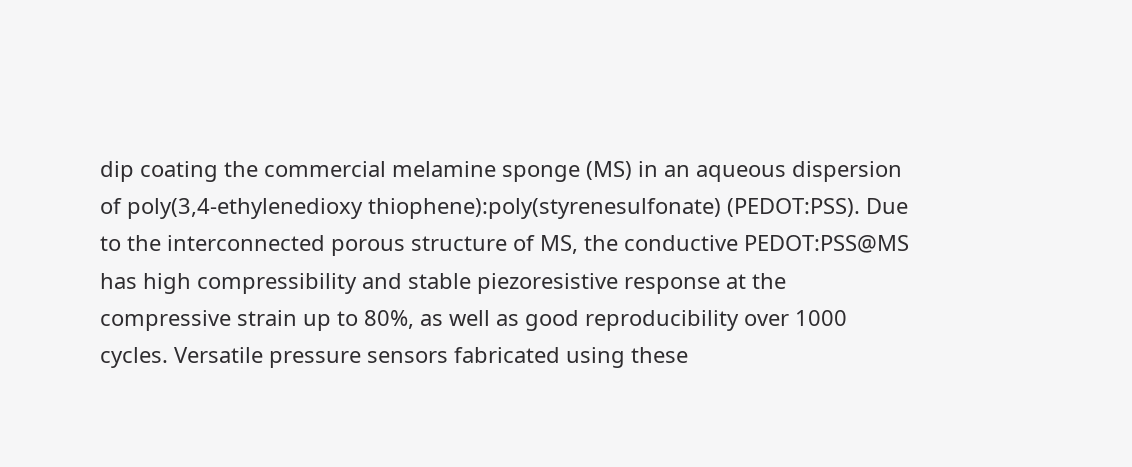dip coating the commercial melamine sponge (MS) in an aqueous dispersion of poly(3,4-ethylenedioxy thiophene):poly(styrenesulfonate) (PEDOT:PSS). Due to the interconnected porous structure of MS, the conductive PEDOT:PSS@MS has high compressibility and stable piezoresistive response at the compressive strain up to 80%, as well as good reproducibility over 1000 cycles. Versatile pressure sensors fabricated using these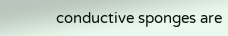conductive sponges are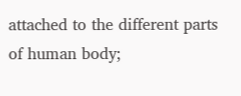attached to the different parts of human body;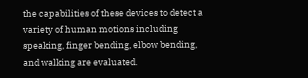the capabilities of these devices to detect a variety of human motions including speaking, finger bending, elbow bending, and walking are evaluated.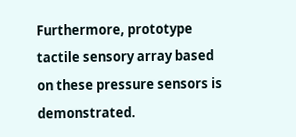Furthermore, prototype tactile sensory array based on these pressure sensors is demonstrated.